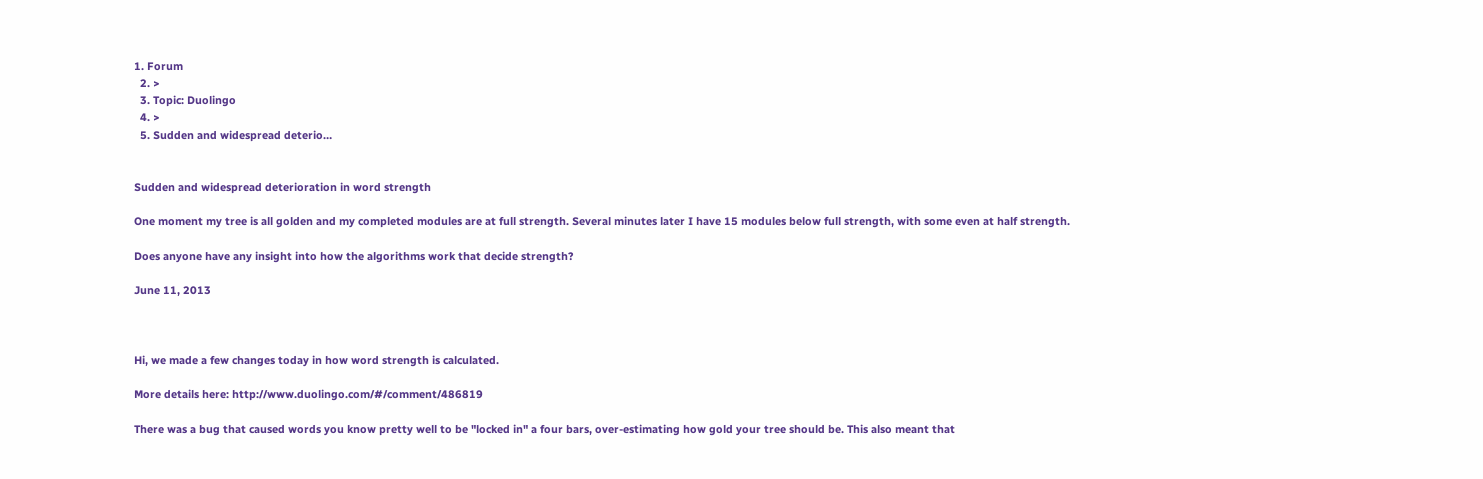1. Forum
  2. >
  3. Topic: Duolingo
  4. >
  5. Sudden and widespread deterio…


Sudden and widespread deterioration in word strength

One moment my tree is all golden and my completed modules are at full strength. Several minutes later I have 15 modules below full strength, with some even at half strength.

Does anyone have any insight into how the algorithms work that decide strength?

June 11, 2013



Hi, we made a few changes today in how word strength is calculated.

More details here: http://www.duolingo.com/#/comment/486819

There was a bug that caused words you know pretty well to be "locked in" a four bars, over-estimating how gold your tree should be. This also meant that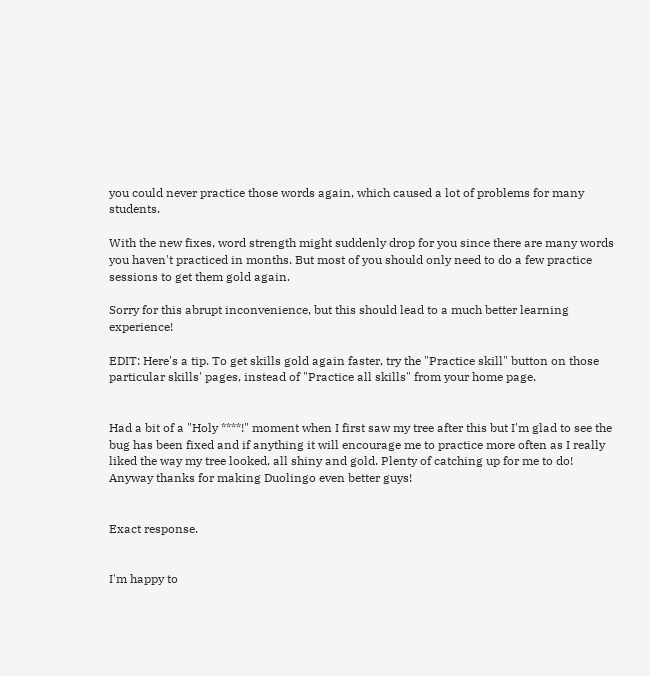you could never practice those words again, which caused a lot of problems for many students.

With the new fixes, word strength might suddenly drop for you since there are many words you haven't practiced in months. But most of you should only need to do a few practice sessions to get them gold again.

Sorry for this abrupt inconvenience, but this should lead to a much better learning experience!

EDIT: Here's a tip. To get skills gold again faster, try the "Practice skill" button on those particular skills' pages, instead of "Practice all skills" from your home page.


Had a bit of a "Holy ****!" moment when I first saw my tree after this but I'm glad to see the bug has been fixed and if anything it will encourage me to practice more often as I really liked the way my tree looked, all shiny and gold. Plenty of catching up for me to do! Anyway thanks for making Duolingo even better guys!


Exact response.


I'm happy to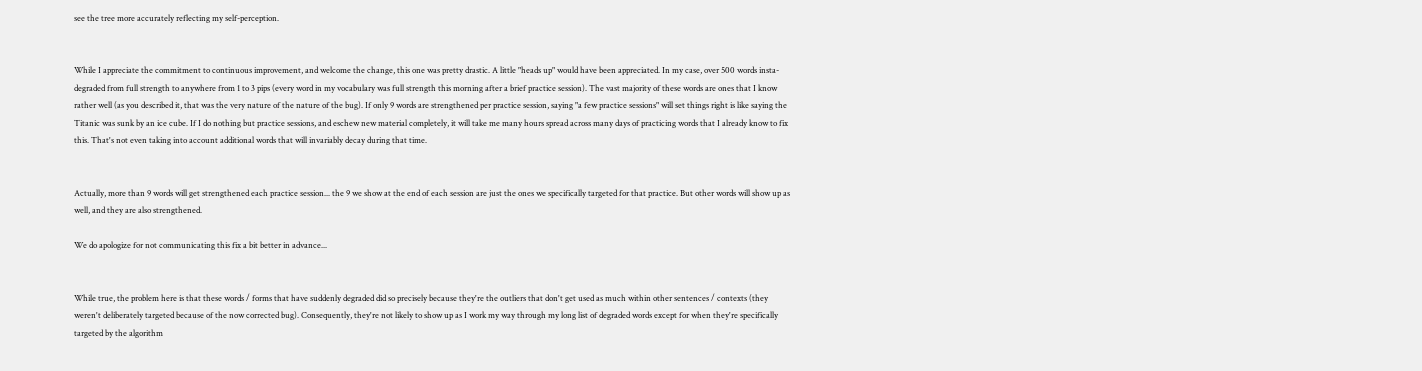see the tree more accurately reflecting my self-perception.


While I appreciate the commitment to continuous improvement, and welcome the change, this one was pretty drastic. A little "heads up" would have been appreciated. In my case, over 500 words insta-degraded from full strength to anywhere from 1 to 3 pips (every word in my vocabulary was full strength this morning after a brief practice session). The vast majority of these words are ones that I know rather well (as you described it, that was the very nature of the nature of the bug). If only 9 words are strengthened per practice session, saying "a few practice sessions" will set things right is like saying the Titanic was sunk by an ice cube. If I do nothing but practice sessions, and eschew new material completely, it will take me many hours spread across many days of practicing words that I already know to fix this. That's not even taking into account additional words that will invariably decay during that time.


Actually, more than 9 words will get strengthened each practice session... the 9 we show at the end of each session are just the ones we specifically targeted for that practice. But other words will show up as well, and they are also strengthened.

We do apologize for not communicating this fix a bit better in advance...


While true, the problem here is that these words / forms that have suddenly degraded did so precisely because they're the outliers that don't get used as much within other sentences / contexts (they weren't deliberately targeted because of the now corrected bug). Consequently, they're not likely to show up as I work my way through my long list of degraded words except for when they're specifically targeted by the algorithm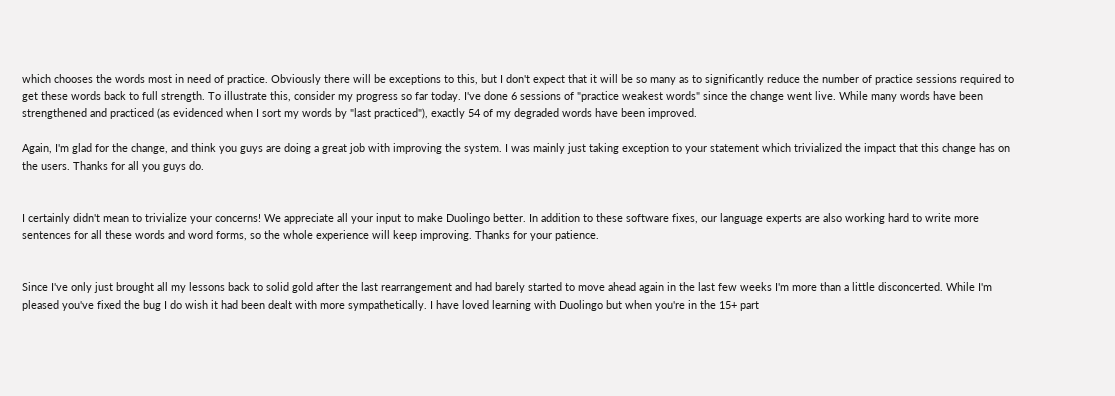which chooses the words most in need of practice. Obviously there will be exceptions to this, but I don't expect that it will be so many as to significantly reduce the number of practice sessions required to get these words back to full strength. To illustrate this, consider my progress so far today. I've done 6 sessions of "practice weakest words" since the change went live. While many words have been strengthened and practiced (as evidenced when I sort my words by "last practiced"), exactly 54 of my degraded words have been improved.

Again, I'm glad for the change, and think you guys are doing a great job with improving the system. I was mainly just taking exception to your statement which trivialized the impact that this change has on the users. Thanks for all you guys do.


I certainly didn't mean to trivialize your concerns! We appreciate all your input to make Duolingo better. In addition to these software fixes, our language experts are also working hard to write more sentences for all these words and word forms, so the whole experience will keep improving. Thanks for your patience.


Since I've only just brought all my lessons back to solid gold after the last rearrangement and had barely started to move ahead again in the last few weeks I'm more than a little disconcerted. While I'm pleased you've fixed the bug I do wish it had been dealt with more sympathetically. I have loved learning with Duolingo but when you're in the 15+ part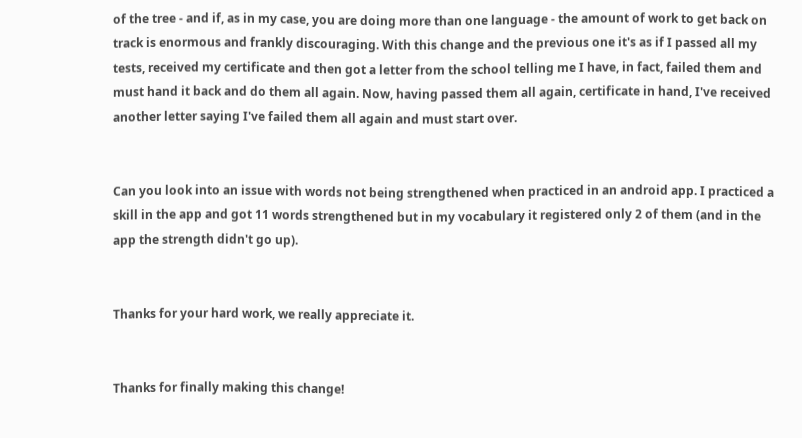of the tree - and if, as in my case, you are doing more than one language - the amount of work to get back on track is enormous and frankly discouraging. With this change and the previous one it's as if I passed all my tests, received my certificate and then got a letter from the school telling me I have, in fact, failed them and must hand it back and do them all again. Now, having passed them all again, certificate in hand, I've received another letter saying I've failed them all again and must start over.


Can you look into an issue with words not being strengthened when practiced in an android app. I practiced a skill in the app and got 11 words strengthened but in my vocabulary it registered only 2 of them (and in the app the strength didn't go up).


Thanks for your hard work, we really appreciate it.


Thanks for finally making this change!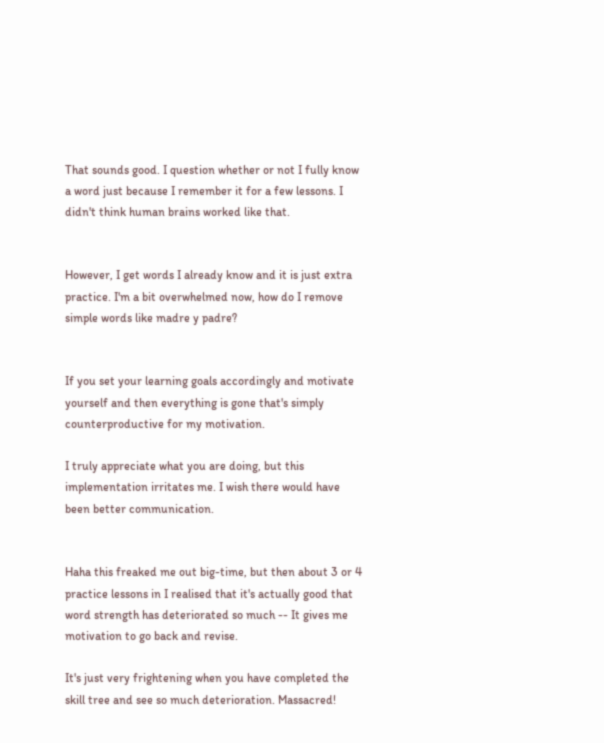That sounds good. I question whether or not I fully know a word just because I remember it for a few lessons. I didn't think human brains worked like that.


However, I get words I already know and it is just extra practice. I'm a bit overwhelmed now, how do I remove simple words like madre y padre?


If you set your learning goals accordingly and motivate yourself and then everything is gone that's simply counterproductive for my motivation.

I truly appreciate what you are doing, but this implementation irritates me. I wish there would have been better communication.


Haha this freaked me out big-time, but then about 3 or 4 practice lessons in I realised that it's actually good that word strength has deteriorated so much -- It gives me motivation to go back and revise.

It's just very frightening when you have completed the skill tree and see so much deterioration. Massacred!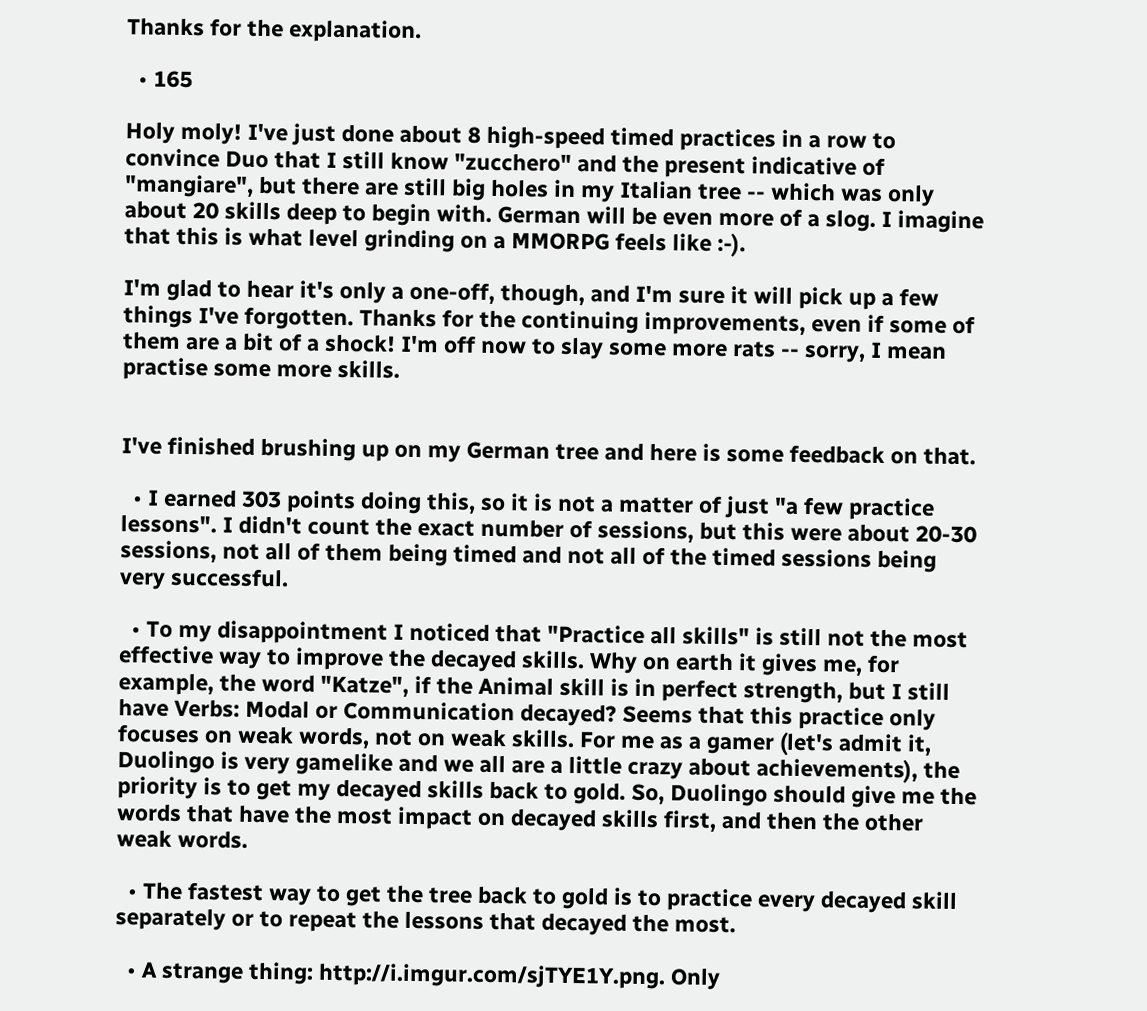Thanks for the explanation.

  • 165

Holy moly! I've just done about 8 high-speed timed practices in a row to convince Duo that I still know "zucchero" and the present indicative of "mangiare", but there are still big holes in my Italian tree -- which was only about 20 skills deep to begin with. German will be even more of a slog. I imagine that this is what level grinding on a MMORPG feels like :-).

I'm glad to hear it's only a one-off, though, and I'm sure it will pick up a few things I've forgotten. Thanks for the continuing improvements, even if some of them are a bit of a shock! I'm off now to slay some more rats -- sorry, I mean practise some more skills.


I've finished brushing up on my German tree and here is some feedback on that.

  • I earned 303 points doing this, so it is not a matter of just "a few practice lessons". I didn't count the exact number of sessions, but this were about 20-30 sessions, not all of them being timed and not all of the timed sessions being very successful.

  • To my disappointment I noticed that "Practice all skills" is still not the most effective way to improve the decayed skills. Why on earth it gives me, for example, the word "Katze", if the Animal skill is in perfect strength, but I still have Verbs: Modal or Communication decayed? Seems that this practice only focuses on weak words, not on weak skills. For me as a gamer (let's admit it, Duolingo is very gamelike and we all are a little crazy about achievements), the priority is to get my decayed skills back to gold. So, Duolingo should give me the words that have the most impact on decayed skills first, and then the other weak words.

  • The fastest way to get the tree back to gold is to practice every decayed skill separately or to repeat the lessons that decayed the most.

  • A strange thing: http://i.imgur.com/sjTYE1Y.png. Only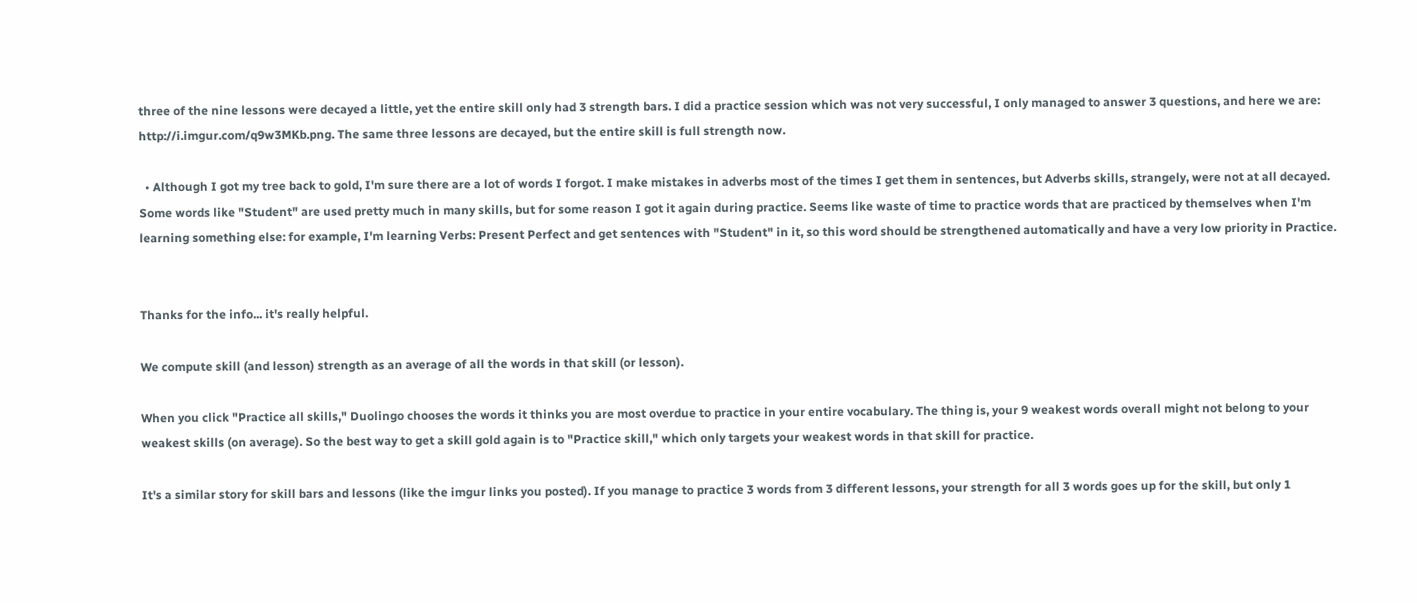three of the nine lessons were decayed a little, yet the entire skill only had 3 strength bars. I did a practice session which was not very successful, I only managed to answer 3 questions, and here we are: http://i.imgur.com/q9w3MKb.png. The same three lessons are decayed, but the entire skill is full strength now.

  • Although I got my tree back to gold, I'm sure there are a lot of words I forgot. I make mistakes in adverbs most of the times I get them in sentences, but Adverbs skills, strangely, were not at all decayed. Some words like "Student" are used pretty much in many skills, but for some reason I got it again during practice. Seems like waste of time to practice words that are practiced by themselves when I'm learning something else: for example, I'm learning Verbs: Present Perfect and get sentences with "Student" in it, so this word should be strengthened automatically and have a very low priority in Practice.


Thanks for the info... it's really helpful.

We compute skill (and lesson) strength as an average of all the words in that skill (or lesson).

When you click "Practice all skills," Duolingo chooses the words it thinks you are most overdue to practice in your entire vocabulary. The thing is, your 9 weakest words overall might not belong to your weakest skills (on average). So the best way to get a skill gold again is to "Practice skill," which only targets your weakest words in that skill for practice.

It's a similar story for skill bars and lessons (like the imgur links you posted). If you manage to practice 3 words from 3 different lessons, your strength for all 3 words goes up for the skill, but only 1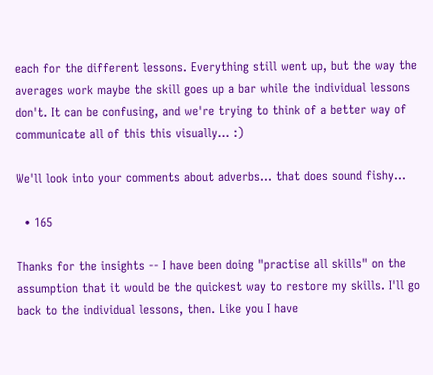each for the different lessons. Everything still went up, but the way the averages work maybe the skill goes up a bar while the individual lessons don't. It can be confusing, and we're trying to think of a better way of communicate all of this this visually... :)

We'll look into your comments about adverbs... that does sound fishy...

  • 165

Thanks for the insights -- I have been doing "practise all skills" on the assumption that it would be the quickest way to restore my skills. I'll go back to the individual lessons, then. Like you I have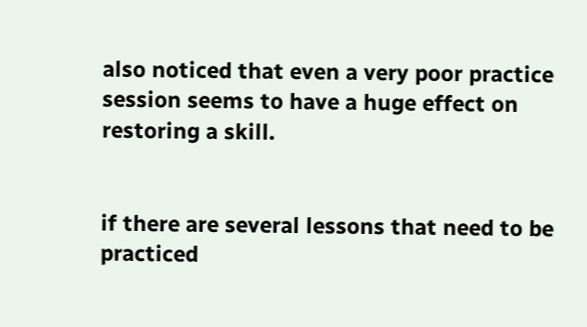also noticed that even a very poor practice session seems to have a huge effect on restoring a skill.


if there are several lessons that need to be practiced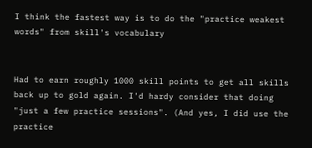I think the fastest way is to do the "practice weakest words" from skill's vocabulary


Had to earn roughly 1000 skill points to get all skills back up to gold again. I'd hardy consider that doing "just a few practice sessions". (And yes, I did use the practice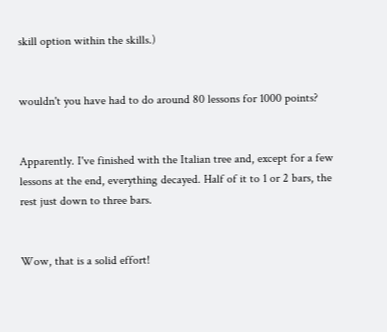skill option within the skills.)


wouldn't you have had to do around 80 lessons for 1000 points?


Apparently. I've finished with the Italian tree and, except for a few lessons at the end, everything decayed. Half of it to 1 or 2 bars, the rest just down to three bars.


Wow, that is a solid effort!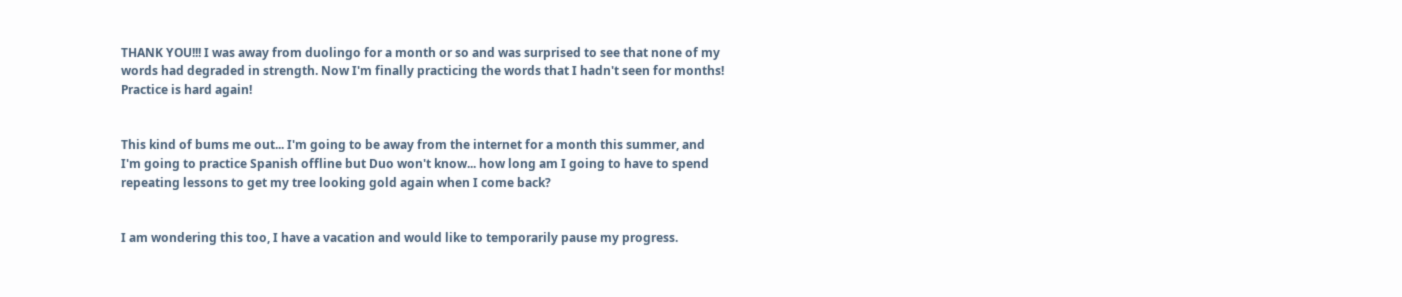THANK YOU!!! I was away from duolingo for a month or so and was surprised to see that none of my words had degraded in strength. Now I'm finally practicing the words that I hadn't seen for months! Practice is hard again!


This kind of bums me out... I'm going to be away from the internet for a month this summer, and I'm going to practice Spanish offline but Duo won't know... how long am I going to have to spend repeating lessons to get my tree looking gold again when I come back?


I am wondering this too, I have a vacation and would like to temporarily pause my progress.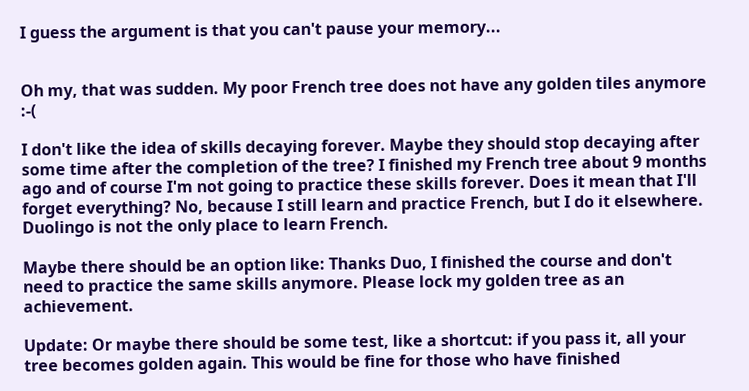I guess the argument is that you can't pause your memory...


Oh my, that was sudden. My poor French tree does not have any golden tiles anymore :-(

I don't like the idea of skills decaying forever. Maybe they should stop decaying after some time after the completion of the tree? I finished my French tree about 9 months ago and of course I'm not going to practice these skills forever. Does it mean that I'll forget everything? No, because I still learn and practice French, but I do it elsewhere. Duolingo is not the only place to learn French.

Maybe there should be an option like: Thanks Duo, I finished the course and don't need to practice the same skills anymore. Please lock my golden tree as an achievement.

Update: Or maybe there should be some test, like a shortcut: if you pass it, all your tree becomes golden again. This would be fine for those who have finished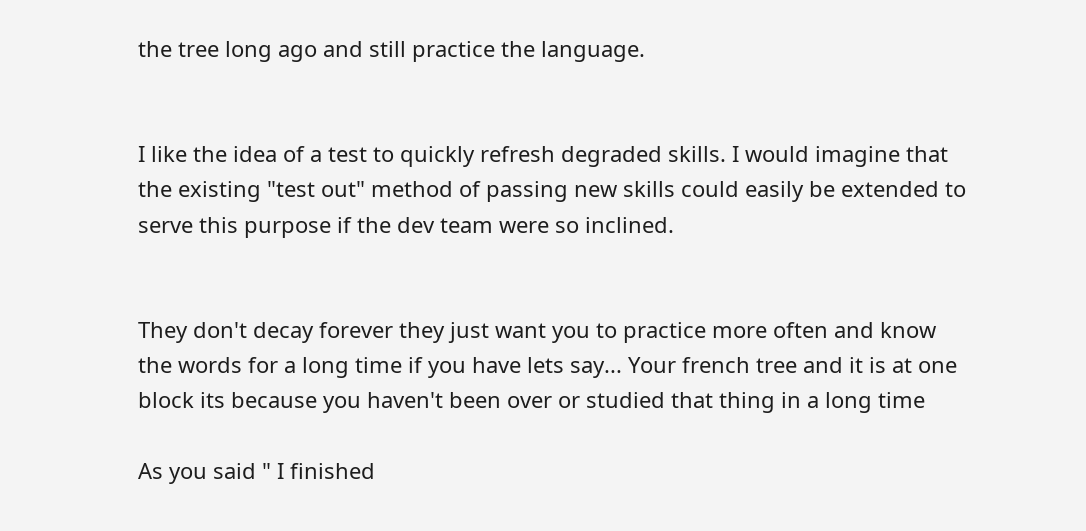the tree long ago and still practice the language.


I like the idea of a test to quickly refresh degraded skills. I would imagine that the existing "test out" method of passing new skills could easily be extended to serve this purpose if the dev team were so inclined.


They don't decay forever they just want you to practice more often and know the words for a long time if you have lets say... Your french tree and it is at one block its because you haven't been over or studied that thing in a long time

As you said " I finished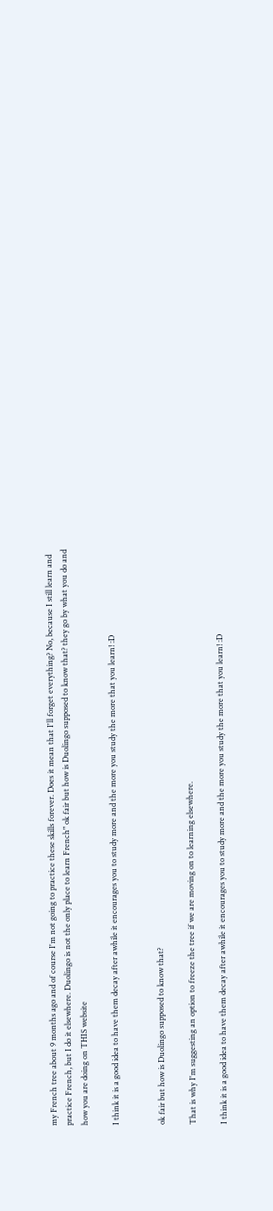my French tree about 9 months ago and of course I'm not going to practice these skills forever. Does it mean that I'll forget everything? No, because I still learn and practice French, but I do it elsewhere. Duolingo is not the only place to learn French" ok fair but how is Duolingo supposed to know that? they go by what you do and how you are doing on THIS website

I think it is a good idea to have them decay after awhile it encourages you to study more and the more you study the more that you learn! :D


ok fair but how is Duolingo supposed to know that?

That is why I'm suggesting an option to freeze the tree if we are moving on to learning elsewhere.

I think it is a good idea to have them decay after awhile it encourages you to study more and the more you study the more that you learn! :D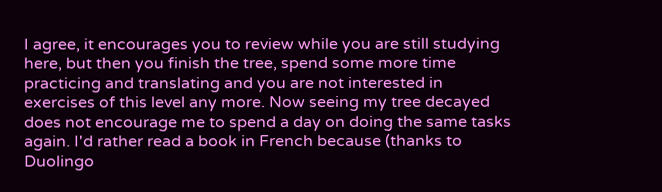I agree, it encourages you to review while you are still studying here, but then you finish the tree, spend some more time practicing and translating and you are not interested in exercises of this level any more. Now seeing my tree decayed does not encourage me to spend a day on doing the same tasks again. I'd rather read a book in French because (thanks to Duolingo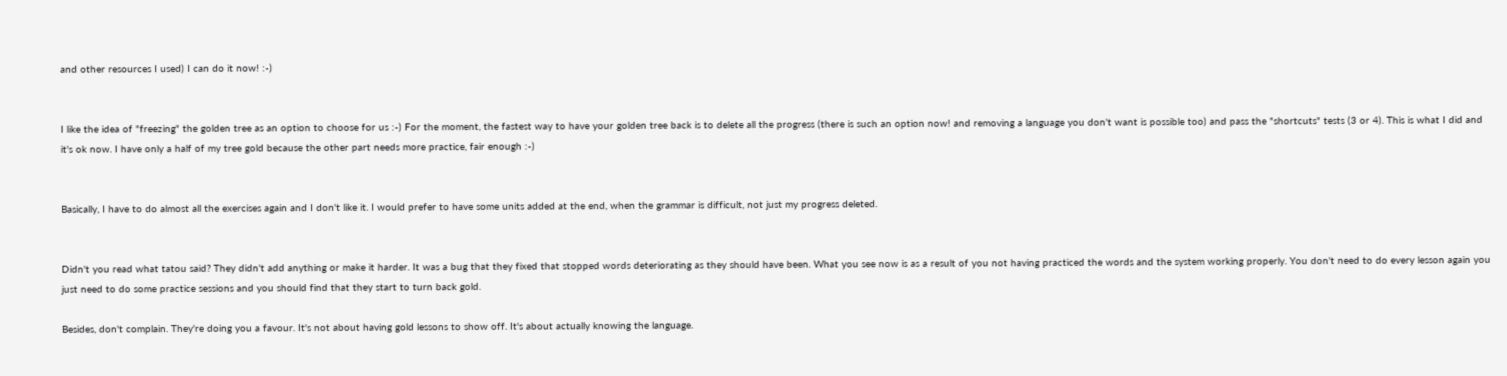and other resources I used) I can do it now! :-)


I like the idea of "freezing" the golden tree as an option to choose for us :-) For the moment, the fastest way to have your golden tree back is to delete all the progress (there is such an option now! and removing a language you don't want is possible too) and pass the "shortcuts" tests (3 or 4). This is what I did and it's ok now. I have only a half of my tree gold because the other part needs more practice, fair enough :-)


Basically, I have to do almost all the exercises again and I don't like it. I would prefer to have some units added at the end, when the grammar is difficult, not just my progress deleted.


Didn't you read what tatou said? They didn't add anything or make it harder. It was a bug that they fixed that stopped words deteriorating as they should have been. What you see now is as a result of you not having practiced the words and the system working properly. You don't need to do every lesson again you just need to do some practice sessions and you should find that they start to turn back gold.

Besides, don't complain. They're doing you a favour. It's not about having gold lessons to show off. It's about actually knowing the language.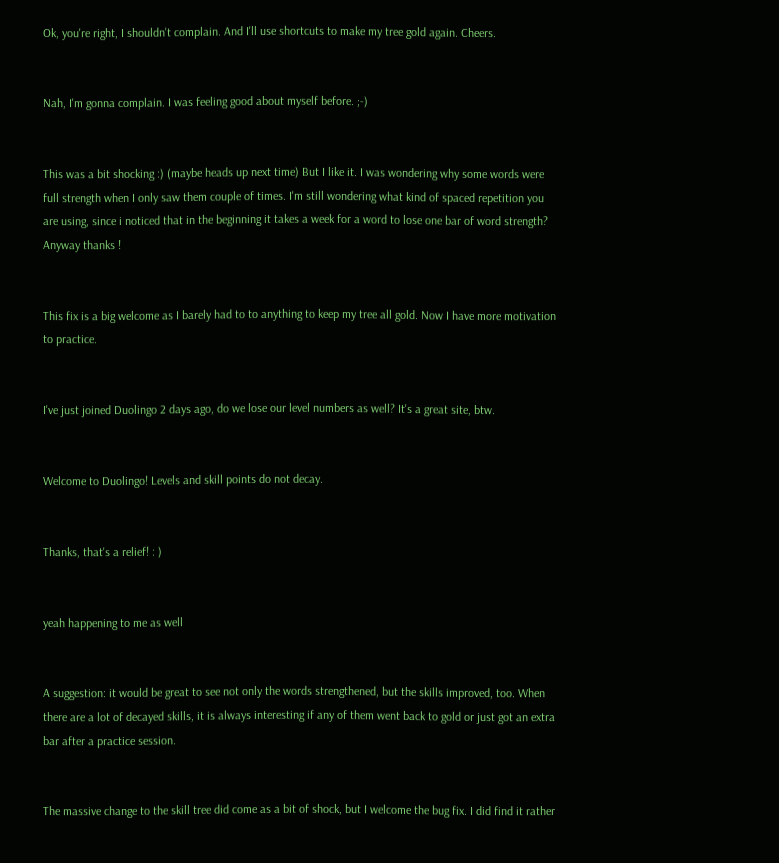Ok, you're right, I shouldn't complain. And I'll use shortcuts to make my tree gold again. Cheers.


Nah, I'm gonna complain. I was feeling good about myself before. ;-)


This was a bit shocking :) (maybe heads up next time) But I like it. I was wondering why some words were full strength when I only saw them couple of times. I'm still wondering what kind of spaced repetition you are using, since i noticed that in the beginning it takes a week for a word to lose one bar of word strength? Anyway thanks !


This fix is a big welcome as I barely had to to anything to keep my tree all gold. Now I have more motivation to practice.


I've just joined Duolingo 2 days ago, do we lose our level numbers as well? It's a great site, btw.


Welcome to Duolingo! Levels and skill points do not decay.


Thanks, that's a relief! : )


yeah happening to me as well


A suggestion: it would be great to see not only the words strengthened, but the skills improved, too. When there are a lot of decayed skills, it is always interesting if any of them went back to gold or just got an extra bar after a practice session.


The massive change to the skill tree did come as a bit of shock, but I welcome the bug fix. I did find it rather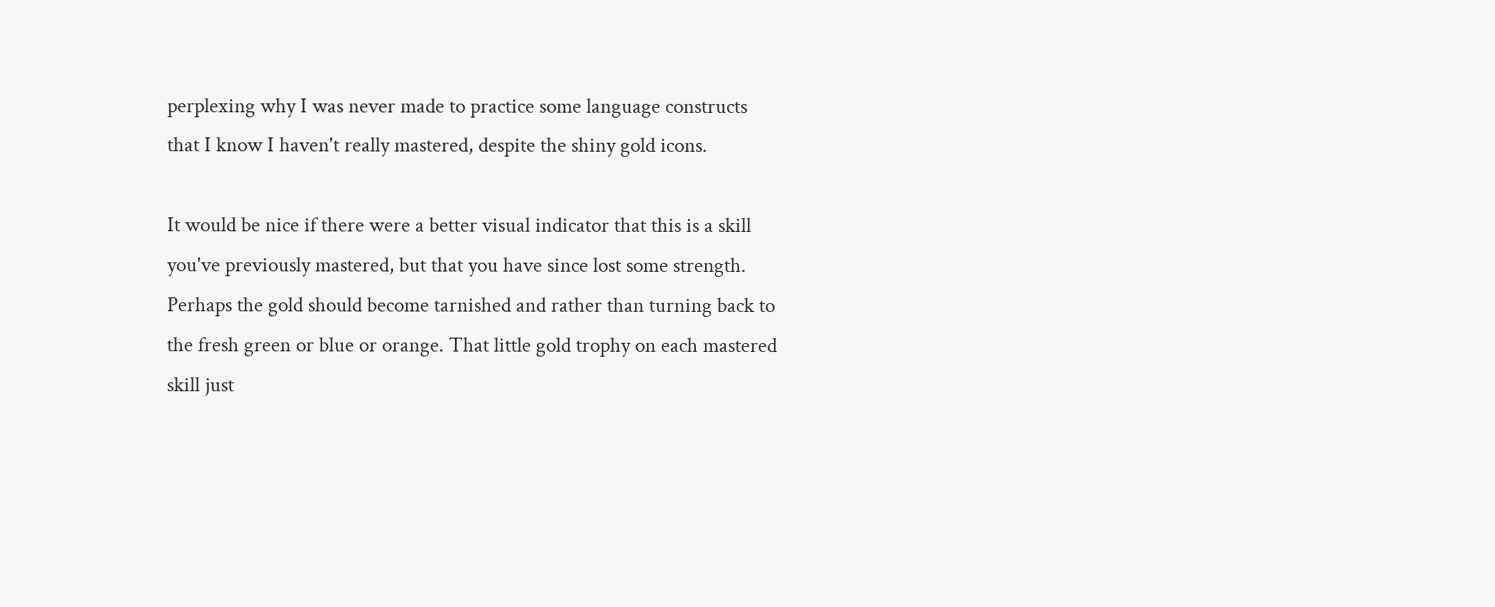perplexing why I was never made to practice some language constructs that I know I haven't really mastered, despite the shiny gold icons.

It would be nice if there were a better visual indicator that this is a skill you've previously mastered, but that you have since lost some strength. Perhaps the gold should become tarnished and rather than turning back to the fresh green or blue or orange. That little gold trophy on each mastered skill just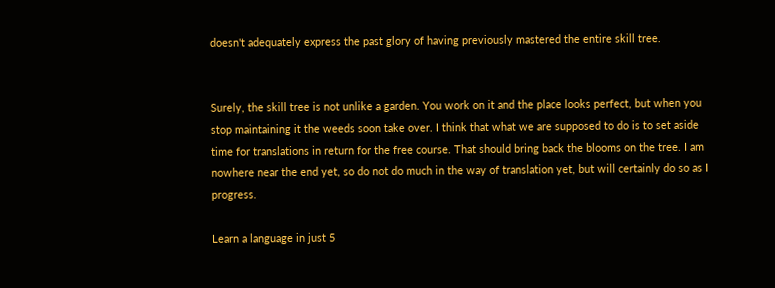doesn't adequately express the past glory of having previously mastered the entire skill tree.


Surely, the skill tree is not unlike a garden. You work on it and the place looks perfect, but when you stop maintaining it the weeds soon take over. I think that what we are supposed to do is to set aside time for translations in return for the free course. That should bring back the blooms on the tree. I am nowhere near the end yet, so do not do much in the way of translation yet, but will certainly do so as I progress.

Learn a language in just 5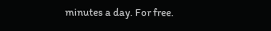minutes a day. For free.